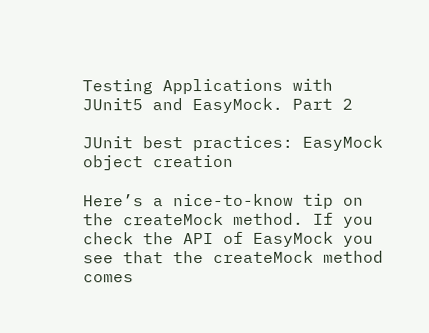Testing Applications with JUnit5 and EasyMock. Part 2

JUnit best practices: EasyMock object creation

Here’s a nice-to-know tip on the createMock method. If you check the API of EasyMock you see that the createMock method comes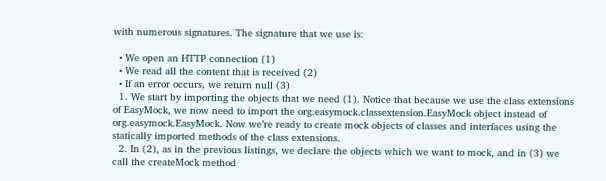with numerous signatures. The signature that we use is:

  • We open an HTTP connection (1)
  • We read all the content that is received (2)
  • If an error occurs, we return null (3)
  1. We start by importing the objects that we need (1). Notice that because we use the class extensions of EasyMock, we now need to import the org.easymock.classextension.EasyMock object instead of org.easymock.EasyMock. Now we’re ready to create mock objects of classes and interfaces using the statically imported methods of the class extensions.
  2. In (2), as in the previous listings, we declare the objects which we want to mock, and in (3) we call the createMock method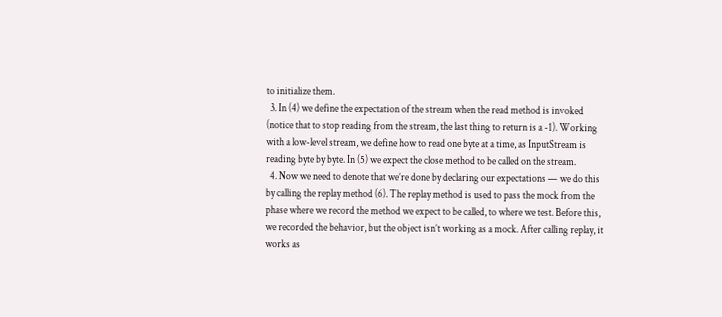to initialize them.
  3. In (4) we define the expectation of the stream when the read method is invoked (notice that to stop reading from the stream, the last thing to return is a -1). Working with a low-level stream, we define how to read one byte at a time, as InputStream is reading byte by byte. In (5) we expect the close method to be called on the stream.
  4. Now we need to denote that we’re done by declaring our expectations — we do this by calling the replay method (6). The replay method is used to pass the mock from the phase where we record the method we expect to be called, to where we test. Before this, we recorded the behavior, but the object isn’t working as a mock. After calling replay, it works as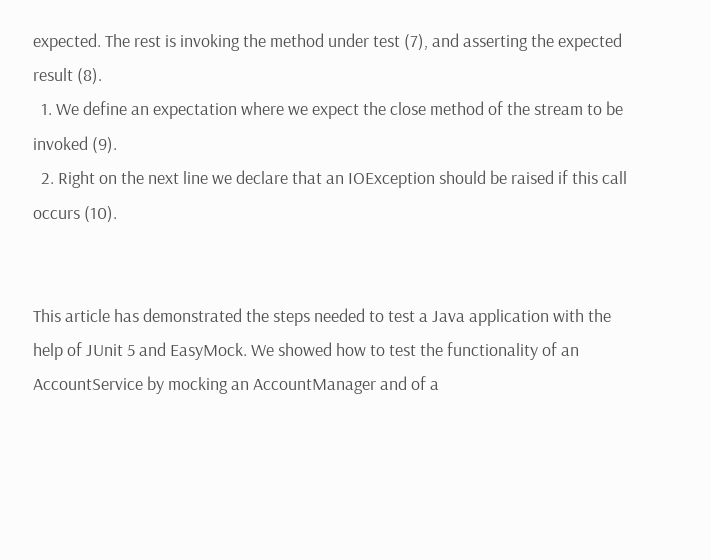expected. The rest is invoking the method under test (7), and asserting the expected result (8).
  1. We define an expectation where we expect the close method of the stream to be invoked (9).
  2. Right on the next line we declare that an IOException should be raised if this call occurs (10).


This article has demonstrated the steps needed to test a Java application with the help of JUnit 5 and EasyMock. We showed how to test the functionality of an AccountService by mocking an AccountManager and of a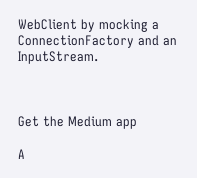WebClient by mocking a ConnectionFactory and an InputStream.



Get the Medium app

A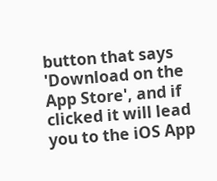button that says 'Download on the App Store', and if clicked it will lead you to the iOS App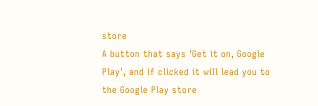store
A button that says 'Get it on, Google Play', and if clicked it will lead you to the Google Play store